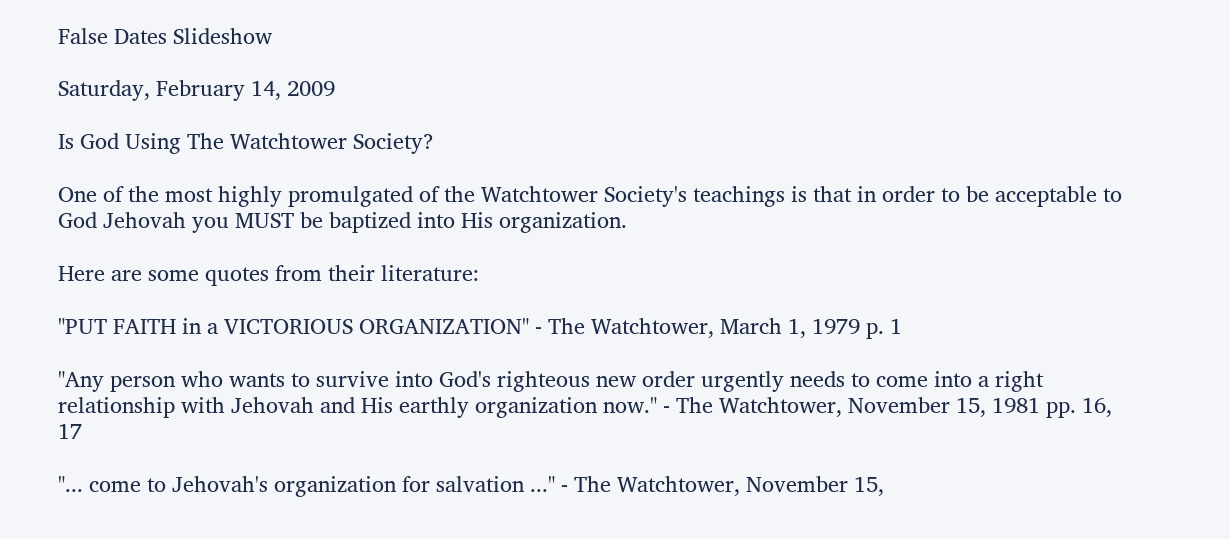False Dates Slideshow

Saturday, February 14, 2009

Is God Using The Watchtower Society?

One of the most highly promulgated of the Watchtower Society's teachings is that in order to be acceptable to God Jehovah you MUST be baptized into His organization.

Here are some quotes from their literature:

"PUT FAITH in a VICTORIOUS ORGANIZATION" - The Watchtower, March 1, 1979 p. 1

"Any person who wants to survive into God's righteous new order urgently needs to come into a right relationship with Jehovah and His earthly organization now." - The Watchtower, November 15, 1981 pp. 16, 17

"... come to Jehovah's organization for salvation ..." - The Watchtower, November 15,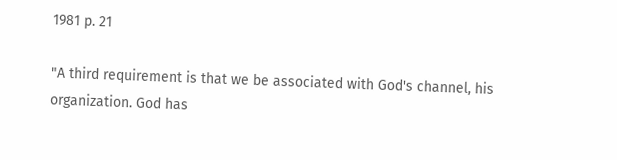1981 p. 21

"A third requirement is that we be associated with God's channel, his organization. God has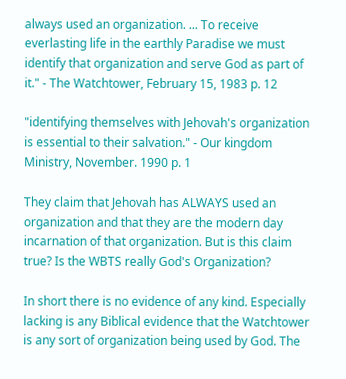always used an organization. ... To receive everlasting life in the earthly Paradise we must identify that organization and serve God as part of it." - The Watchtower, February 15, 1983 p. 12

"identifying themselves with Jehovah's organization is essential to their salvation." - Our kingdom Ministry, November. 1990 p. 1

They claim that Jehovah has ALWAYS used an organization and that they are the modern day incarnation of that organization. But is this claim true? Is the WBTS really God's Organization?

In short there is no evidence of any kind. Especially lacking is any Biblical evidence that the Watchtower is any sort of organization being used by God. The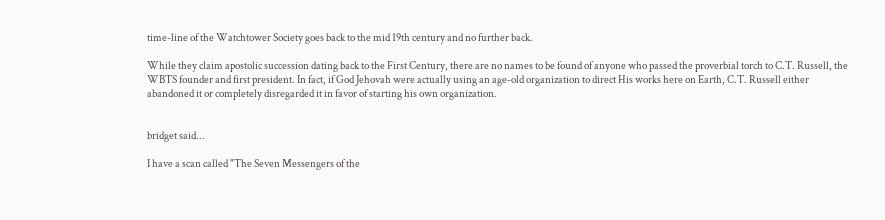time-line of the Watchtower Society goes back to the mid 19th century and no further back.

While they claim apostolic succession dating back to the First Century, there are no names to be found of anyone who passed the proverbial torch to C.T. Russell, the WBTS founder and first president. In fact, if God Jehovah were actually using an age-old organization to direct His works here on Earth, C.T. Russell either abandoned it or completely disregarded it in favor of starting his own organization.


bridget said...

I have a scan called "The Seven Messengers of the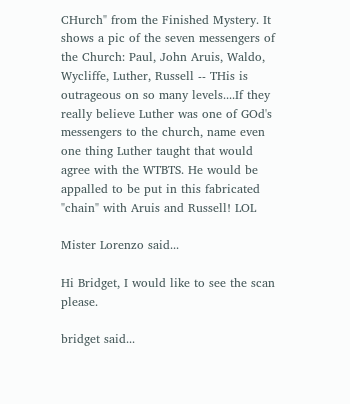CHurch" from the Finished Mystery. It shows a pic of the seven messengers of the Church: Paul, John Aruis, Waldo, Wycliffe, Luther, Russell -- THis is outrageous on so many levels....If they really believe Luther was one of GOd's messengers to the church, name even one thing Luther taught that would agree with the WTBTS. He would be appalled to be put in this fabricated "chain" with Aruis and Russell! LOL

Mister Lorenzo said...

Hi Bridget, I would like to see the scan please.

bridget said...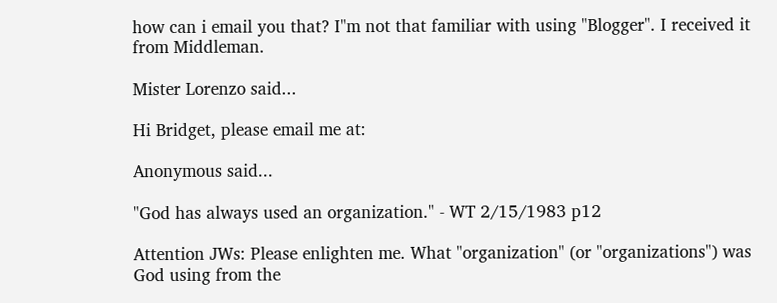how can i email you that? I"m not that familiar with using "Blogger". I received it from Middleman.

Mister Lorenzo said...

Hi Bridget, please email me at:

Anonymous said...

"God has always used an organization." - WT 2/15/1983 p12

Attention JWs: Please enlighten me. What "organization" (or "organizations") was God using from the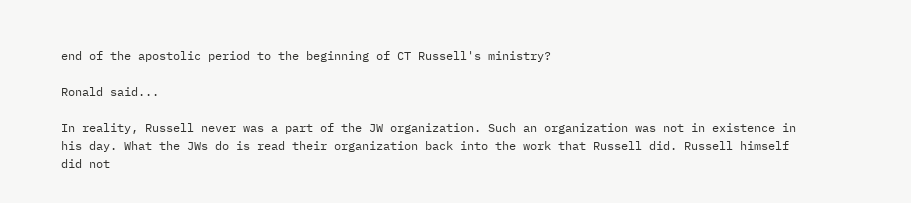end of the apostolic period to the beginning of CT Russell's ministry?

Ronald said...

In reality, Russell never was a part of the JW organization. Such an organization was not in existence in his day. What the JWs do is read their organization back into the work that Russell did. Russell himself did not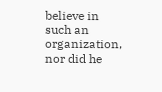believe in such an organization, nor did he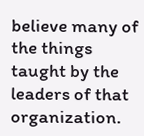believe many of the things taught by the leaders of that organization.